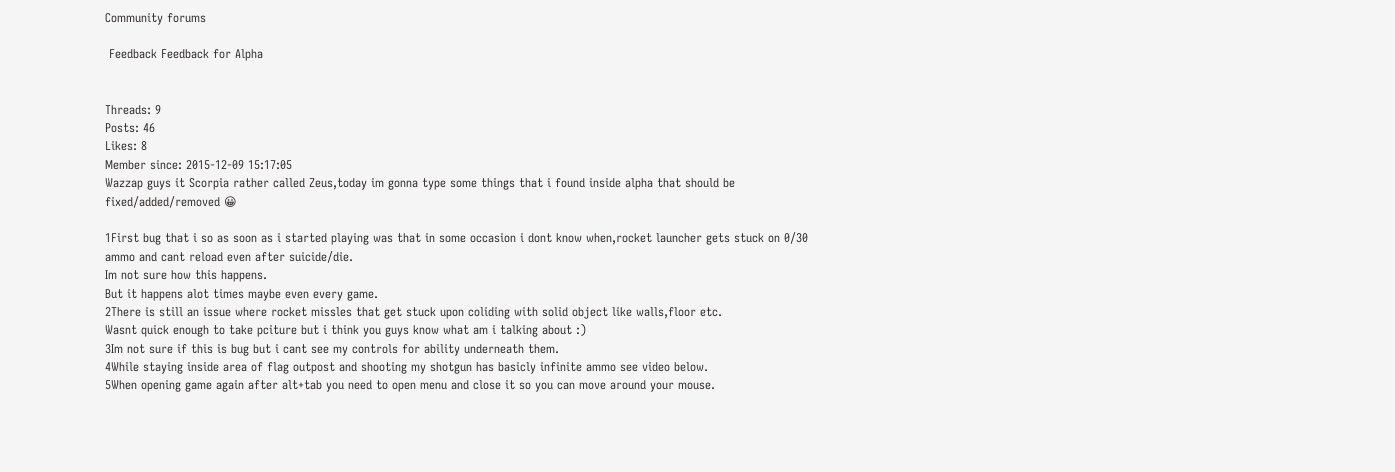Community forums

 Feedback Feedback for Alpha


Threads: 9
Posts: 46
Likes: 8
Member since: 2015-12-09 15:17:05
Wazzap guys it Scorpia rather called Zeus,today im gonna type some things that i found inside alpha that should be fixed/added/removed 😀

1First bug that i so as soon as i started playing was that in some occasion i dont know when,rocket launcher gets stuck on 0/30 ammo and cant reload even after suicide/die.
Im not sure how this happens.
But it happens alot times maybe even every game.
2There is still an issue where rocket missles that get stuck upon coliding with solid object like walls,floor etc.
Wasnt quick enough to take pciture but i think you guys know what am i talking about :)
3Im not sure if this is bug but i cant see my controls for ability underneath them.
4While staying inside area of flag outpost and shooting my shotgun has basicly infinite ammo see video below.
5When opening game again after alt+tab you need to open menu and close it so you can move around your mouse.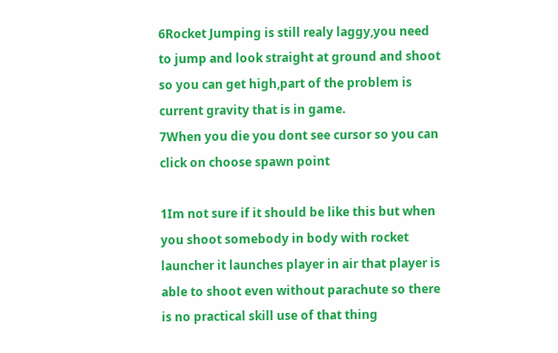6Rocket Jumping is still realy laggy,you need to jump and look straight at ground and shoot so you can get high,part of the problem is current gravity that is in game.
7When you die you dont see cursor so you can click on choose spawn point

1Im not sure if it should be like this but when you shoot somebody in body with rocket launcher it launches player in air that player is able to shoot even without parachute so there is no practical skill use of that thing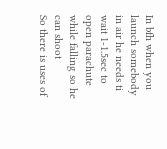In bfh when you launch somebody in air he needs ti wait 1-1.5sec to open parachute while falling so he can shoot
So there is uses of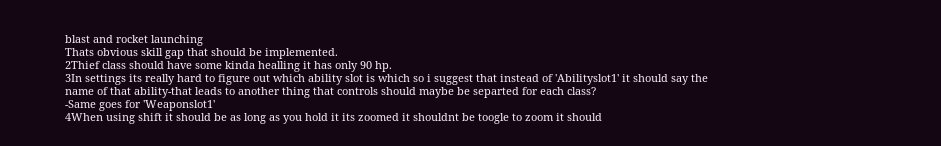blast and rocket launching
Thats obvious skill gap that should be implemented.
2Thief class should have some kinda healling it has only 90 hp.
3In settings its really hard to figure out which ability slot is which so i suggest that instead of 'Abilityslot1' it should say the name of that ability-that leads to another thing that controls should maybe be separted for each class?
-Same goes for 'Weaponslot1'
4When using shift it should be as long as you hold it its zoomed it shouldnt be toogle to zoom it should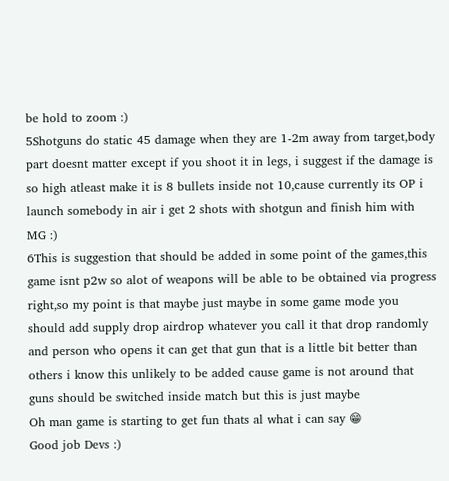be hold to zoom :)
5Shotguns do static 45 damage when they are 1-2m away from target,body part doesnt matter except if you shoot it in legs, i suggest if the damage is so high atleast make it is 8 bullets inside not 10,cause currently its OP i launch somebody in air i get 2 shots with shotgun and finish him with MG :)
6This is suggestion that should be added in some point of the games,this game isnt p2w so alot of weapons will be able to be obtained via progress right,so my point is that maybe just maybe in some game mode you should add supply drop airdrop whatever you call it that drop randomly and person who opens it can get that gun that is a little bit better than others i know this unlikely to be added cause game is not around that guns should be switched inside match but this is just maybe
Oh man game is starting to get fun thats al what i can say 😁
Good job Devs :)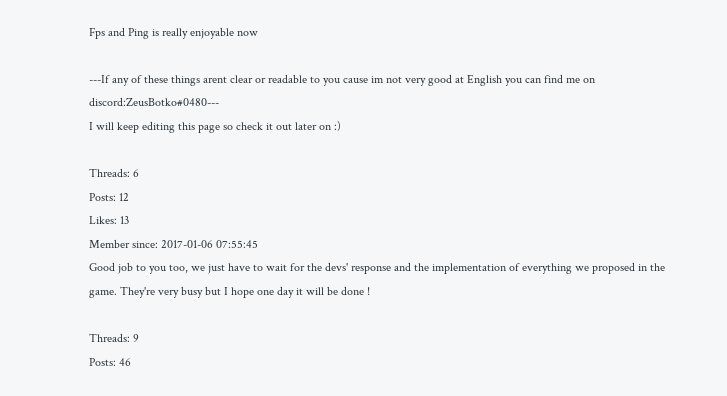Fps and Ping is really enjoyable now

---If any of these things arent clear or readable to you cause im not very good at English you can find me on discord:ZeusBotko#0480---
I will keep editing this page so check it out later on :)

Threads: 6
Posts: 12
Likes: 13
Member since: 2017-01-06 07:55:45
Good job to you too, we just have to wait for the devs' response and the implementation of everything we proposed in the game. They're very busy but I hope one day it will be done !

Threads: 9
Posts: 46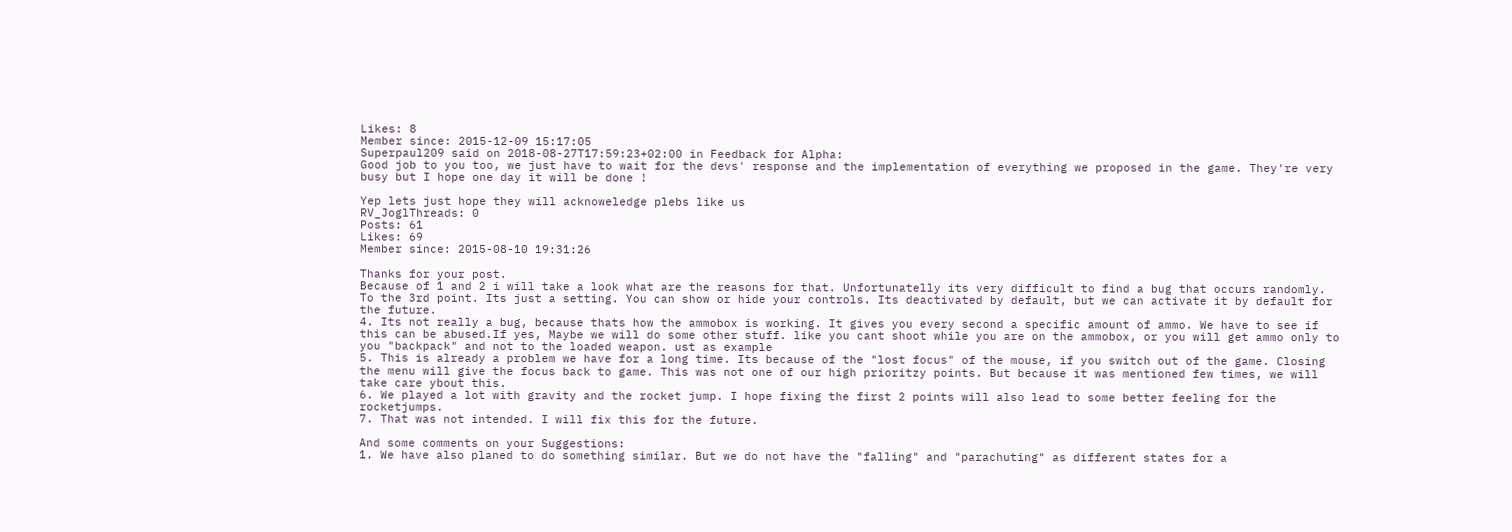Likes: 8
Member since: 2015-12-09 15:17:05
Superpaul209 said on 2018-08-27T17:59:23+02:00 in Feedback for Alpha:
Good job to you too, we just have to wait for the devs' response and the implementation of everything we proposed in the game. They're very busy but I hope one day it will be done !

Yep lets just hope they will acknoweledge plebs like us
RV_JoglThreads: 0
Posts: 61
Likes: 69
Member since: 2015-08-10 19:31:26

Thanks for your post.
Because of 1 and 2 i will take a look what are the reasons for that. Unfortunatelly its very difficult to find a bug that occurs randomly.
To the 3rd point. Its just a setting. You can show or hide your controls. Its deactivated by default, but we can activate it by default for the future.
4. Its not really a bug, because thats how the ammobox is working. It gives you every second a specific amount of ammo. We have to see if this can be abused.If yes, Maybe we will do some other stuff. like you cant shoot while you are on the ammobox, or you will get ammo only to you "backpack" and not to the loaded weapon. ust as example
5. This is already a problem we have for a long time. Its because of the "lost focus" of the mouse, if you switch out of the game. Closing the menu will give the focus back to game. This was not one of our high prioritzy points. But because it was mentioned few times, we will take care ybout this.
6. We played a lot with gravity and the rocket jump. I hope fixing the first 2 points will also lead to some better feeling for the rocketjumps.
7. That was not intended. I will fix this for the future.

And some comments on your Suggestions:
1. We have also planed to do something similar. But we do not have the "falling" and "parachuting" as different states for a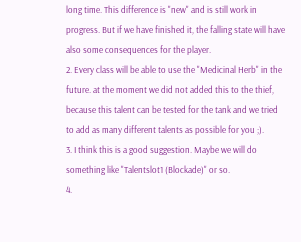long time. This difference is "new" and is still work in progress. But if we have finished it, the falling state will have also some consequences for the player.
2. Every class will be able to use the "Medicinal Herb" in the future. at the moment we did not added this to the thief, because this talent can be tested for the tank and we tried to add as many different talents as possible for you ;).
3. I think this is a good suggestion. Maybe we will do something like "Talentslot1 (Blockade)" or so.
4.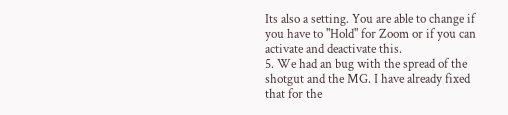Its also a setting. You are able to change if you have to "Hold" for Zoom or if you can activate and deactivate this.
5. We had an bug with the spread of the shotgut and the MG. I have already fixed that for the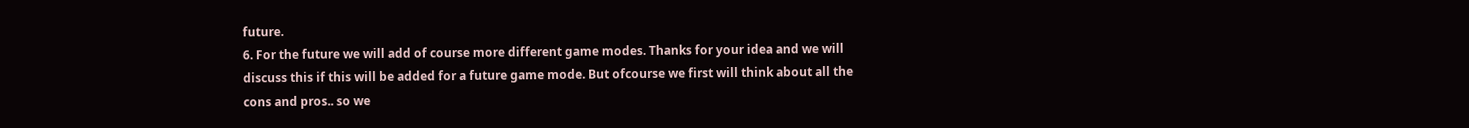future.
6. For the future we will add of course more different game modes. Thanks for your idea and we will discuss this if this will be added for a future game mode. But ofcourse we first will think about all the cons and pros.. so we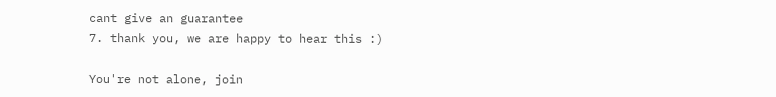cant give an guarantee
7. thank you, we are happy to hear this :)

You're not alone, join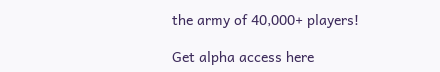the army of 40,000+ players!

Get alpha access here